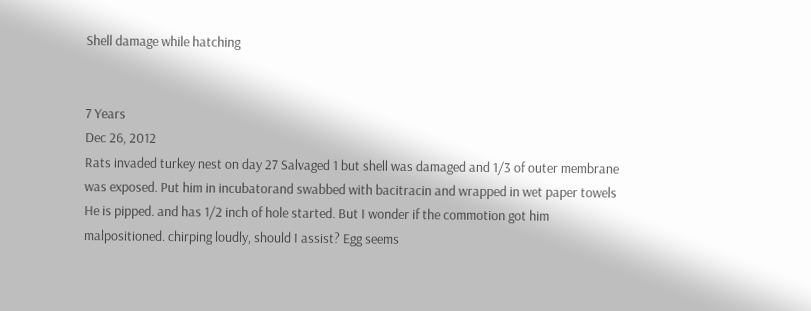Shell damage while hatching


7 Years
Dec 26, 2012
Rats invaded turkey nest on day 27 Salvaged 1 but shell was damaged and 1/3 of outer membrane was exposed. Put him in incubatorand swabbed with bacitracin and wrapped in wet paper towels He is pipped. and has 1/2 inch of hole started. But I wonder if the commotion got him malpositioned. chirping loudly, should I assist? Egg seems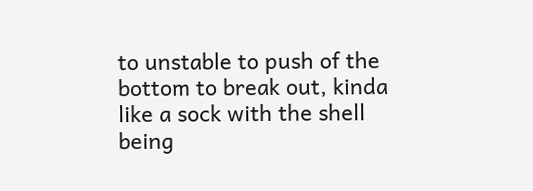to unstable to push of the bottom to break out, kinda like a sock with the shell being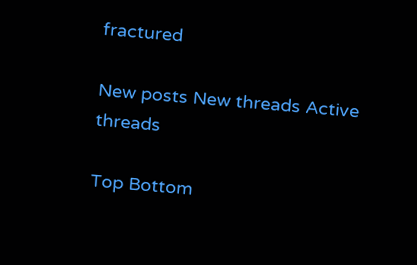fractured

New posts New threads Active threads

Top Bottom